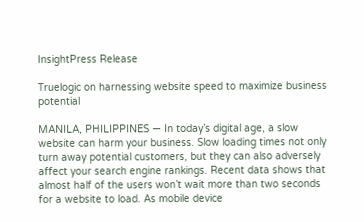InsightPress Release

Truelogic on harnessing website speed to maximize business potential

MANILA, PHILIPPINES — In today’s digital age, a slow website can harm your business. Slow loading times not only turn away potential customers, but they can also adversely affect your search engine rankings. Recent data shows that almost half of the users won’t wait more than two seconds for a website to load. As mobile device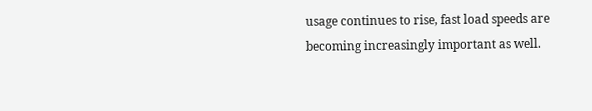usage continues to rise, fast load speeds are becoming increasingly important as well.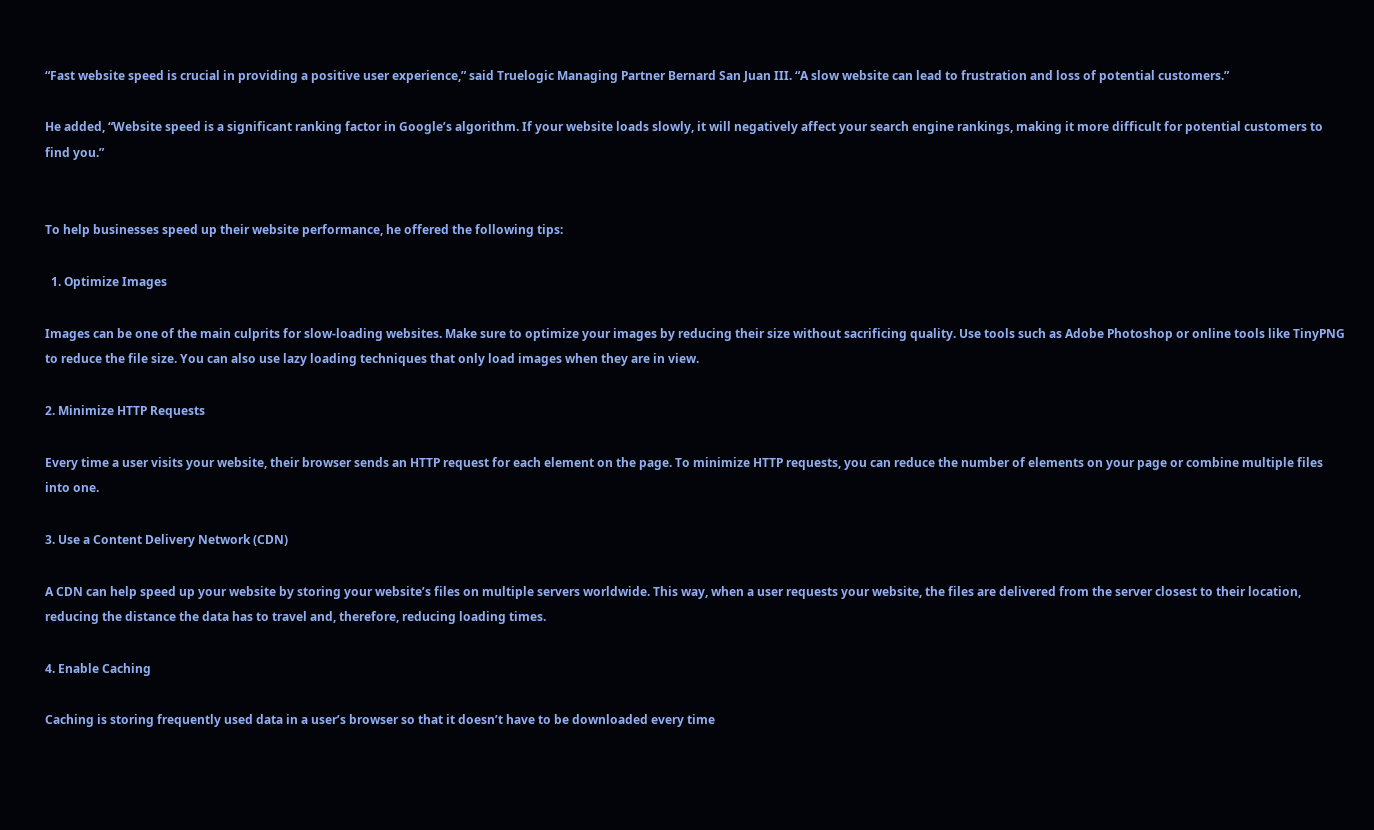“Fast website speed is crucial in providing a positive user experience,” said Truelogic Managing Partner Bernard San Juan III. “A slow website can lead to frustration and loss of potential customers.”

He added, “Website speed is a significant ranking factor in Google’s algorithm. If your website loads slowly, it will negatively affect your search engine rankings, making it more difficult for potential customers to find you.”


To help businesses speed up their website performance, he offered the following tips:

  1. Optimize Images

Images can be one of the main culprits for slow-loading websites. Make sure to optimize your images by reducing their size without sacrificing quality. Use tools such as Adobe Photoshop or online tools like TinyPNG to reduce the file size. You can also use lazy loading techniques that only load images when they are in view.

2. Minimize HTTP Requests

Every time a user visits your website, their browser sends an HTTP request for each element on the page. To minimize HTTP requests, you can reduce the number of elements on your page or combine multiple files into one.

3. Use a Content Delivery Network (CDN)

A CDN can help speed up your website by storing your website’s files on multiple servers worldwide. This way, when a user requests your website, the files are delivered from the server closest to their location, reducing the distance the data has to travel and, therefore, reducing loading times.

4. Enable Caching

Caching is storing frequently used data in a user’s browser so that it doesn’t have to be downloaded every time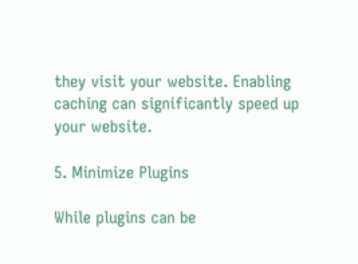they visit your website. Enabling caching can significantly speed up your website.

5. Minimize Plugins

While plugins can be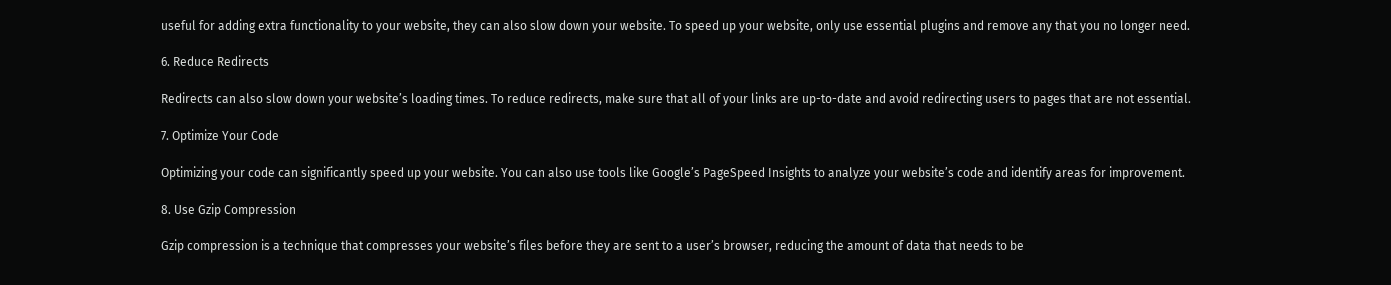useful for adding extra functionality to your website, they can also slow down your website. To speed up your website, only use essential plugins and remove any that you no longer need.

6. Reduce Redirects

Redirects can also slow down your website’s loading times. To reduce redirects, make sure that all of your links are up-to-date and avoid redirecting users to pages that are not essential.

7. Optimize Your Code

Optimizing your code can significantly speed up your website. You can also use tools like Google’s PageSpeed Insights to analyze your website’s code and identify areas for improvement.

8. Use Gzip Compression

Gzip compression is a technique that compresses your website’s files before they are sent to a user’s browser, reducing the amount of data that needs to be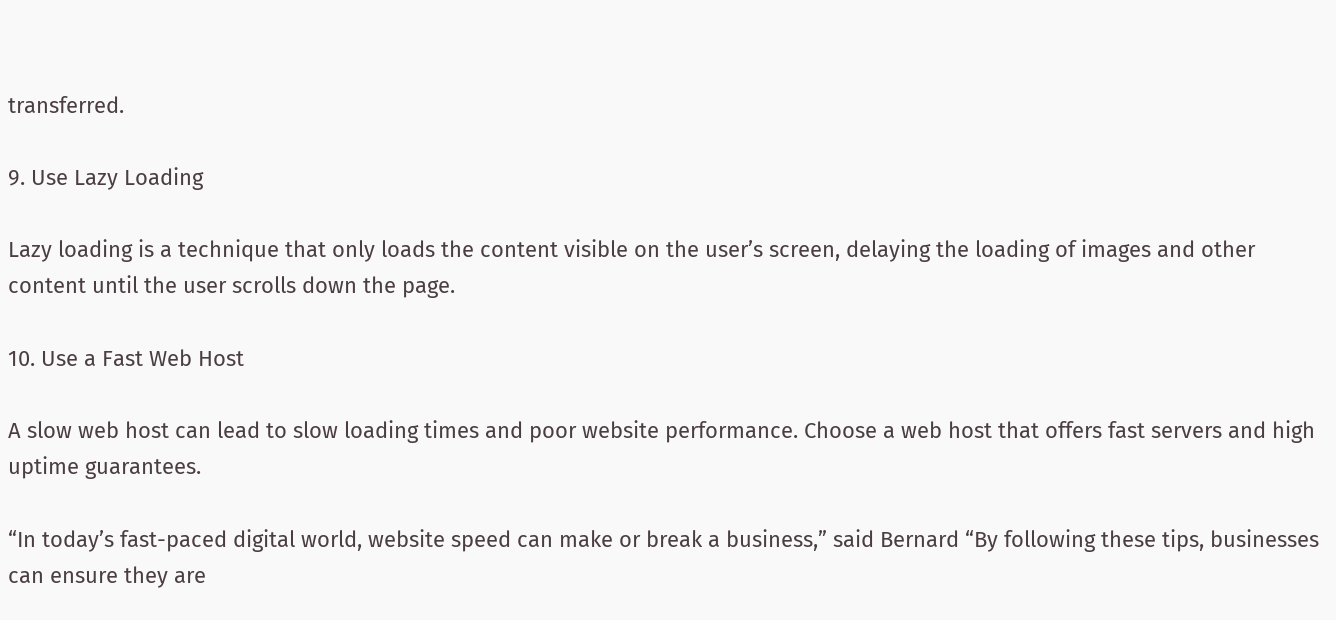transferred.

9. Use Lazy Loading

Lazy loading is a technique that only loads the content visible on the user’s screen, delaying the loading of images and other content until the user scrolls down the page.

10. Use a Fast Web Host

A slow web host can lead to slow loading times and poor website performance. Choose a web host that offers fast servers and high uptime guarantees.

“In today’s fast-paced digital world, website speed can make or break a business,” said Bernard “By following these tips, businesses can ensure they are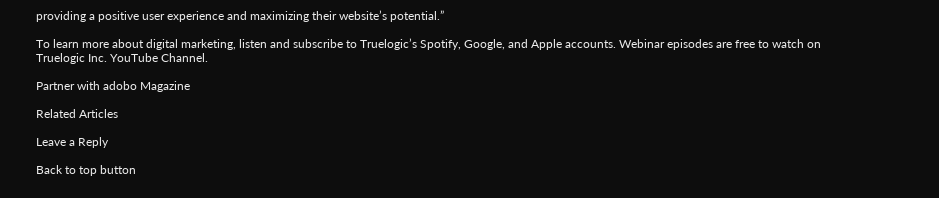providing a positive user experience and maximizing their website’s potential.”

To learn more about digital marketing, listen and subscribe to Truelogic’s Spotify, Google, and Apple accounts. Webinar episodes are free to watch on Truelogic Inc. YouTube Channel.

Partner with adobo Magazine

Related Articles

Leave a Reply

Back to top button